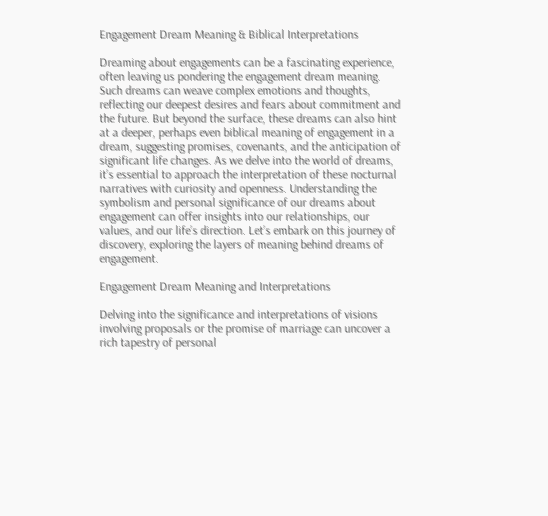Engagement Dream Meaning & Biblical Interpretations

Dreaming about engagements can be a fascinating experience, often leaving us pondering the engagement dream meaning. Such dreams can weave complex emotions and thoughts, reflecting our deepest desires and fears about commitment and the future. But beyond the surface, these dreams can also hint at a deeper, perhaps even biblical meaning of engagement in a dream, suggesting promises, covenants, and the anticipation of significant life changes. As we delve into the world of dreams, it’s essential to approach the interpretation of these nocturnal narratives with curiosity and openness. Understanding the symbolism and personal significance of our dreams about engagement can offer insights into our relationships, our values, and our life’s direction. Let’s embark on this journey of discovery, exploring the layers of meaning behind dreams of engagement.

Engagement Dream Meaning and Interpretations

Delving into the significance and interpretations of visions involving proposals or the promise of marriage can uncover a rich tapestry of personal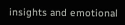insights and emotional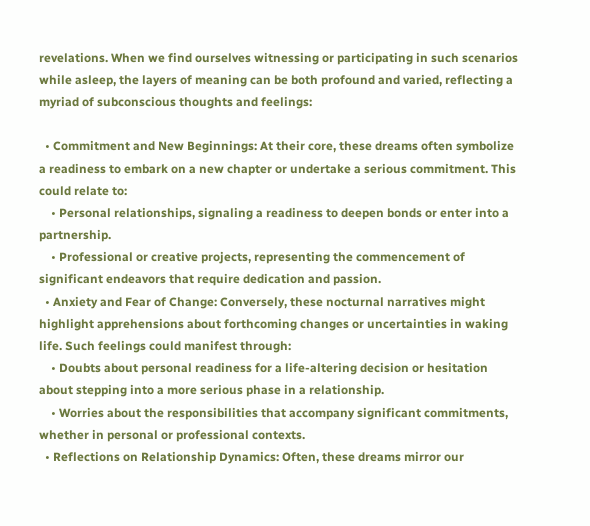revelations. When we find ourselves witnessing or participating in such scenarios while asleep, the layers of meaning can be both profound and varied, reflecting a myriad of subconscious thoughts and feelings:

  • Commitment and New Beginnings: At their core, these dreams often symbolize a readiness to embark on a new chapter or undertake a serious commitment. This could relate to:
    • Personal relationships, signaling a readiness to deepen bonds or enter into a partnership.
    • Professional or creative projects, representing the commencement of significant endeavors that require dedication and passion.
  • Anxiety and Fear of Change: Conversely, these nocturnal narratives might highlight apprehensions about forthcoming changes or uncertainties in waking life. Such feelings could manifest through:
    • Doubts about personal readiness for a life-altering decision or hesitation about stepping into a more serious phase in a relationship.
    • Worries about the responsibilities that accompany significant commitments, whether in personal or professional contexts.
  • Reflections on Relationship Dynamics: Often, these dreams mirror our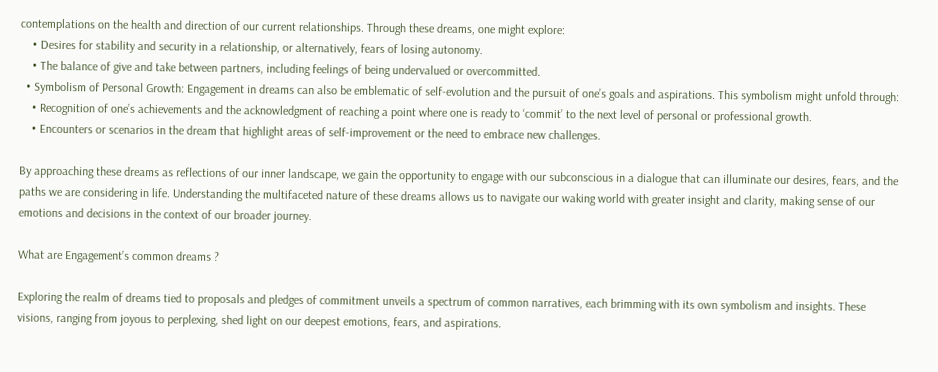contemplations on the health and direction of our current relationships. Through these dreams, one might explore:
    • Desires for stability and security in a relationship, or alternatively, fears of losing autonomy.
    • The balance of give and take between partners, including feelings of being undervalued or overcommitted.
  • Symbolism of Personal Growth: Engagement in dreams can also be emblematic of self-evolution and the pursuit of one’s goals and aspirations. This symbolism might unfold through:
    • Recognition of one’s achievements and the acknowledgment of reaching a point where one is ready to ‘commit’ to the next level of personal or professional growth.
    • Encounters or scenarios in the dream that highlight areas of self-improvement or the need to embrace new challenges.

By approaching these dreams as reflections of our inner landscape, we gain the opportunity to engage with our subconscious in a dialogue that can illuminate our desires, fears, and the paths we are considering in life. Understanding the multifaceted nature of these dreams allows us to navigate our waking world with greater insight and clarity, making sense of our emotions and decisions in the context of our broader journey.

What are Engagement’s common dreams ?

Exploring the realm of dreams tied to proposals and pledges of commitment unveils a spectrum of common narratives, each brimming with its own symbolism and insights. These visions, ranging from joyous to perplexing, shed light on our deepest emotions, fears, and aspirations.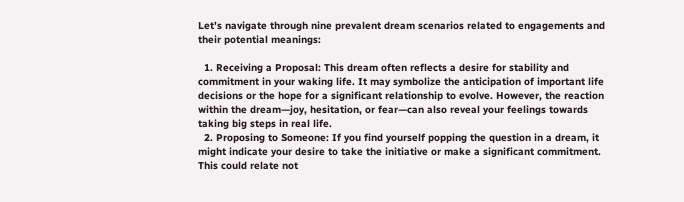Let’s navigate through nine prevalent dream scenarios related to engagements and their potential meanings:

  1. Receiving a Proposal: This dream often reflects a desire for stability and commitment in your waking life. It may symbolize the anticipation of important life decisions or the hope for a significant relationship to evolve. However, the reaction within the dream—joy, hesitation, or fear—can also reveal your feelings towards taking big steps in real life.
  2. Proposing to Someone: If you find yourself popping the question in a dream, it might indicate your desire to take the initiative or make a significant commitment. This could relate not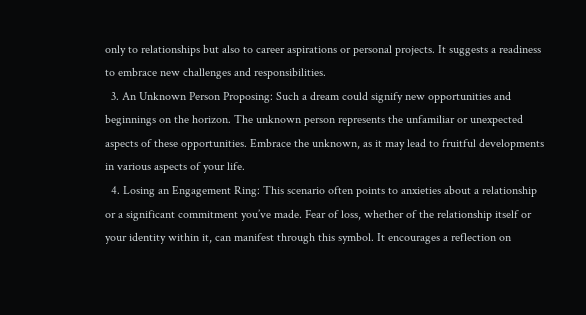only to relationships but also to career aspirations or personal projects. It suggests a readiness to embrace new challenges and responsibilities.
  3. An Unknown Person Proposing: Such a dream could signify new opportunities and beginnings on the horizon. The unknown person represents the unfamiliar or unexpected aspects of these opportunities. Embrace the unknown, as it may lead to fruitful developments in various aspects of your life.
  4. Losing an Engagement Ring: This scenario often points to anxieties about a relationship or a significant commitment you’ve made. Fear of loss, whether of the relationship itself or your identity within it, can manifest through this symbol. It encourages a reflection on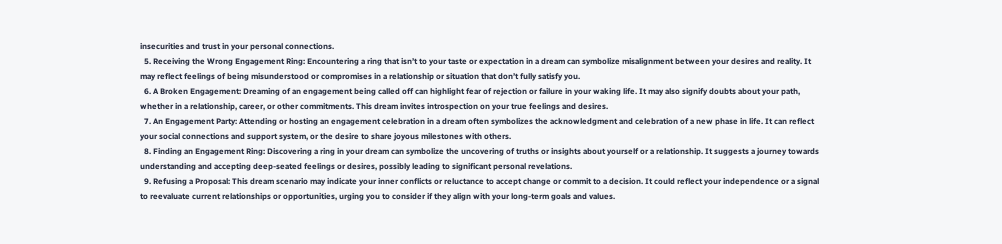insecurities and trust in your personal connections.
  5. Receiving the Wrong Engagement Ring: Encountering a ring that isn’t to your taste or expectation in a dream can symbolize misalignment between your desires and reality. It may reflect feelings of being misunderstood or compromises in a relationship or situation that don’t fully satisfy you.
  6. A Broken Engagement: Dreaming of an engagement being called off can highlight fear of rejection or failure in your waking life. It may also signify doubts about your path, whether in a relationship, career, or other commitments. This dream invites introspection on your true feelings and desires.
  7. An Engagement Party: Attending or hosting an engagement celebration in a dream often symbolizes the acknowledgment and celebration of a new phase in life. It can reflect your social connections and support system, or the desire to share joyous milestones with others.
  8. Finding an Engagement Ring: Discovering a ring in your dream can symbolize the uncovering of truths or insights about yourself or a relationship. It suggests a journey towards understanding and accepting deep-seated feelings or desires, possibly leading to significant personal revelations.
  9. Refusing a Proposal: This dream scenario may indicate your inner conflicts or reluctance to accept change or commit to a decision. It could reflect your independence or a signal to reevaluate current relationships or opportunities, urging you to consider if they align with your long-term goals and values.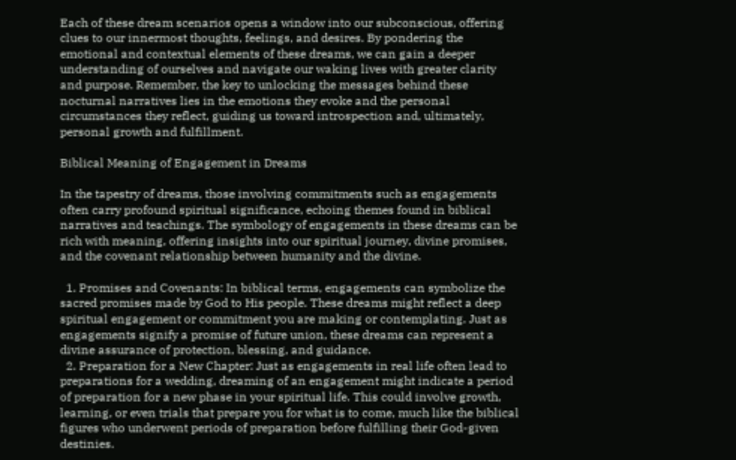Each of these dream scenarios opens a window into our subconscious, offering clues to our innermost thoughts, feelings, and desires. By pondering the emotional and contextual elements of these dreams, we can gain a deeper understanding of ourselves and navigate our waking lives with greater clarity and purpose. Remember, the key to unlocking the messages behind these nocturnal narratives lies in the emotions they evoke and the personal circumstances they reflect, guiding us toward introspection and, ultimately, personal growth and fulfillment.

Biblical Meaning of Engagement in Dreams

In the tapestry of dreams, those involving commitments such as engagements often carry profound spiritual significance, echoing themes found in biblical narratives and teachings. The symbology of engagements in these dreams can be rich with meaning, offering insights into our spiritual journey, divine promises, and the covenant relationship between humanity and the divine.

  1. Promises and Covenants: In biblical terms, engagements can symbolize the sacred promises made by God to His people. These dreams might reflect a deep spiritual engagement or commitment you are making or contemplating. Just as engagements signify a promise of future union, these dreams can represent a divine assurance of protection, blessing, and guidance.
  2. Preparation for a New Chapter: Just as engagements in real life often lead to preparations for a wedding, dreaming of an engagement might indicate a period of preparation for a new phase in your spiritual life. This could involve growth, learning, or even trials that prepare you for what is to come, much like the biblical figures who underwent periods of preparation before fulfilling their God-given destinies.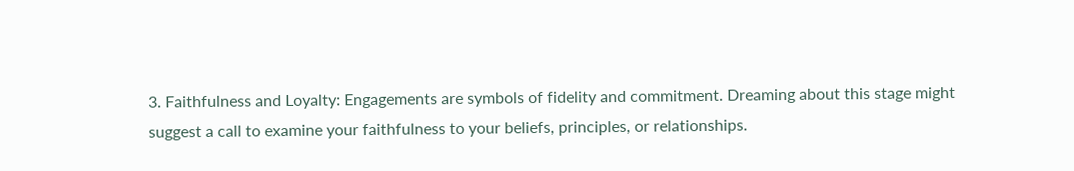3. Faithfulness and Loyalty: Engagements are symbols of fidelity and commitment. Dreaming about this stage might suggest a call to examine your faithfulness to your beliefs, principles, or relationships.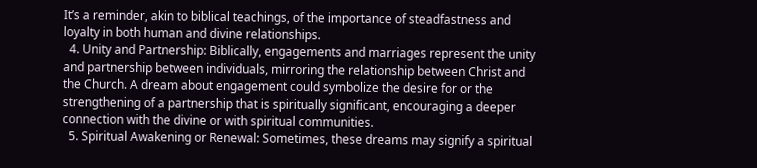It’s a reminder, akin to biblical teachings, of the importance of steadfastness and loyalty in both human and divine relationships.
  4. Unity and Partnership: Biblically, engagements and marriages represent the unity and partnership between individuals, mirroring the relationship between Christ and the Church. A dream about engagement could symbolize the desire for or the strengthening of a partnership that is spiritually significant, encouraging a deeper connection with the divine or with spiritual communities.
  5. Spiritual Awakening or Renewal: Sometimes, these dreams may signify a spiritual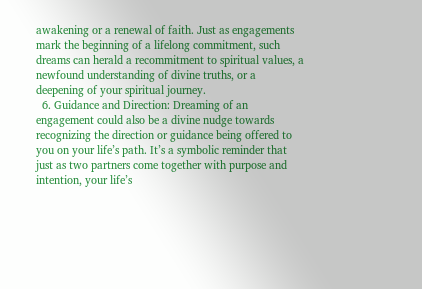awakening or a renewal of faith. Just as engagements mark the beginning of a lifelong commitment, such dreams can herald a recommitment to spiritual values, a newfound understanding of divine truths, or a deepening of your spiritual journey.
  6. Guidance and Direction: Dreaming of an engagement could also be a divine nudge towards recognizing the direction or guidance being offered to you on your life’s path. It’s a symbolic reminder that just as two partners come together with purpose and intention, your life’s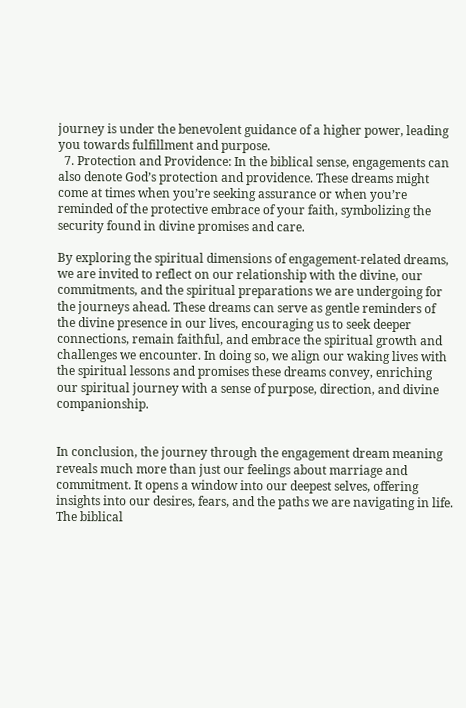journey is under the benevolent guidance of a higher power, leading you towards fulfillment and purpose.
  7. Protection and Providence: In the biblical sense, engagements can also denote God’s protection and providence. These dreams might come at times when you’re seeking assurance or when you’re reminded of the protective embrace of your faith, symbolizing the security found in divine promises and care.

By exploring the spiritual dimensions of engagement-related dreams, we are invited to reflect on our relationship with the divine, our commitments, and the spiritual preparations we are undergoing for the journeys ahead. These dreams can serve as gentle reminders of the divine presence in our lives, encouraging us to seek deeper connections, remain faithful, and embrace the spiritual growth and challenges we encounter. In doing so, we align our waking lives with the spiritual lessons and promises these dreams convey, enriching our spiritual journey with a sense of purpose, direction, and divine companionship.


In conclusion, the journey through the engagement dream meaning reveals much more than just our feelings about marriage and commitment. It opens a window into our deepest selves, offering insights into our desires, fears, and the paths we are navigating in life. The biblical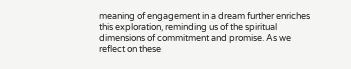meaning of engagement in a dream further enriches this exploration, reminding us of the spiritual dimensions of commitment and promise. As we reflect on these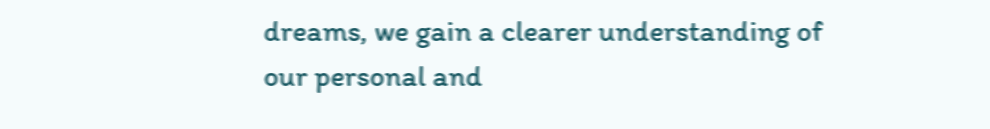dreams, we gain a clearer understanding of our personal and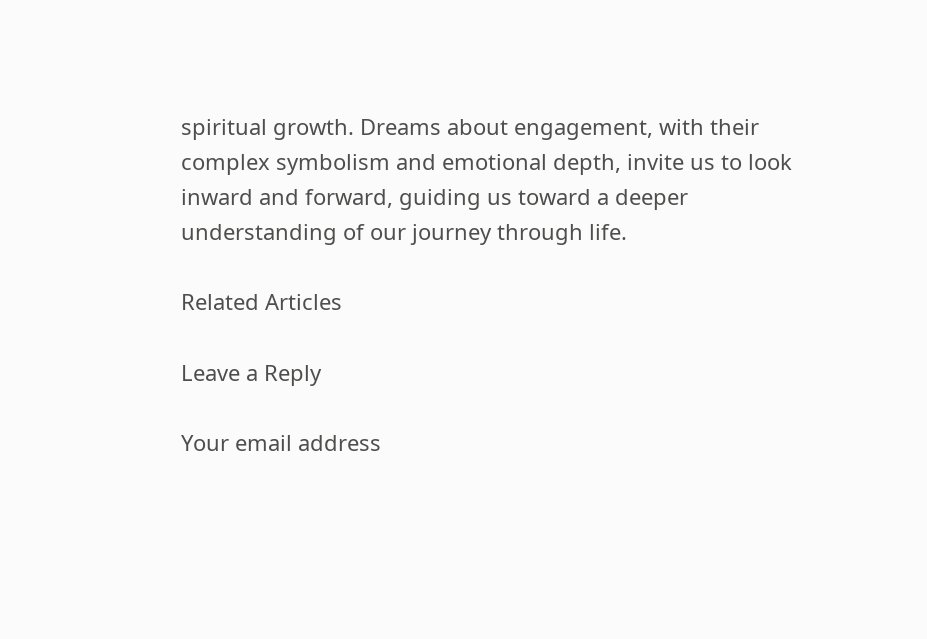spiritual growth. Dreams about engagement, with their complex symbolism and emotional depth, invite us to look inward and forward, guiding us toward a deeper understanding of our journey through life.

Related Articles

Leave a Reply

Your email address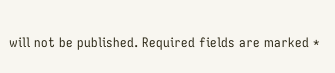will not be published. Required fields are marked *